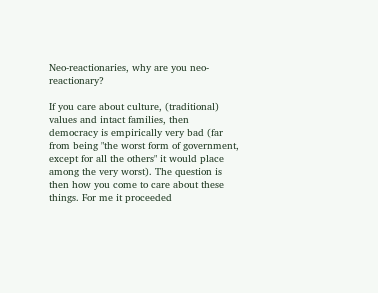Neo-reactionaries, why are you neo-reactionary?

If you care about culture, (traditional) values and intact families, then democracy is empirically very bad (far from being "the worst form of government, except for all the others" it would place among the very worst). The question is then how you come to care about these things. For me it proceeded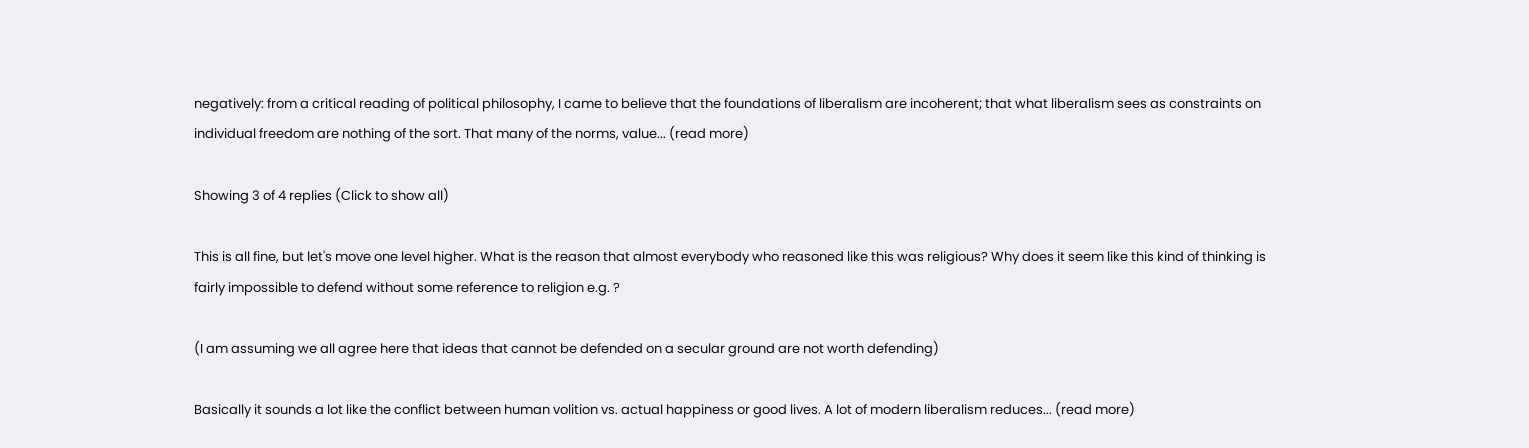negatively: from a critical reading of political philosophy, I came to believe that the foundations of liberalism are incoherent; that what liberalism sees as constraints on individual freedom are nothing of the sort. That many of the norms, value... (read more)

Showing 3 of 4 replies (Click to show all)

This is all fine, but let's move one level higher. What is the reason that almost everybody who reasoned like this was religious? Why does it seem like this kind of thinking is fairly impossible to defend without some reference to religion e.g. ?

(I am assuming we all agree here that ideas that cannot be defended on a secular ground are not worth defending)

Basically it sounds a lot like the conflict between human volition vs. actual happiness or good lives. A lot of modern liberalism reduces... (read more)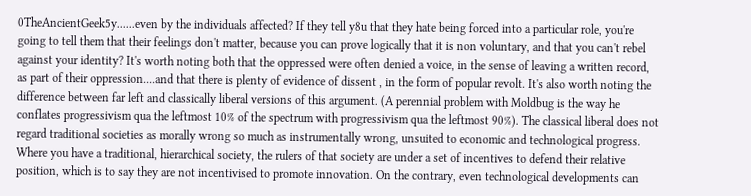0TheAncientGeek5y......even by the individuals affected? If they tell y8u that they hate being forced into a particular role, you're going to tell them that their feelings don't matter, because you can prove logically that it is non voluntary, and that you can't rebel against your identity? It's worth noting both that the oppressed were often denied a voice, in the sense of leaving a written record, as part of their oppression....and that there is plenty of evidence of dissent , in the form of popular revolt. It's also worth noting the difference between far left and classically liberal versions of this argument. (A perennial problem with Moldbug is the way he conflates progressivism qua the leftmost 10% of the spectrum with progressivism qua the leftmost 90%). The classical liberal does not regard traditional societies as morally wrong so much as instrumentally wrong, unsuited to economic and technological progress. Where you have a traditional, hierarchical society, the rulers of that society are under a set of incentives to defend their relative position, which is to say they are not incentivised to promote innovation. On the contrary, even technological developments can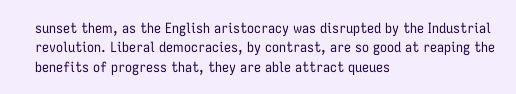sunset them, as the English aristocracy was disrupted by the Industrial revolution. Liberal democracies, by contrast, are so good at reaping the benefits of progress that, they are able attract queues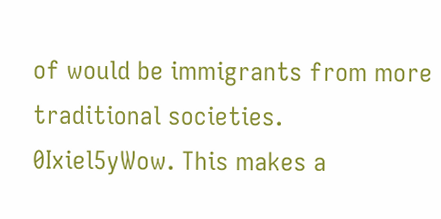of would be immigrants from more traditional societies.
0Ixiel5yWow. This makes a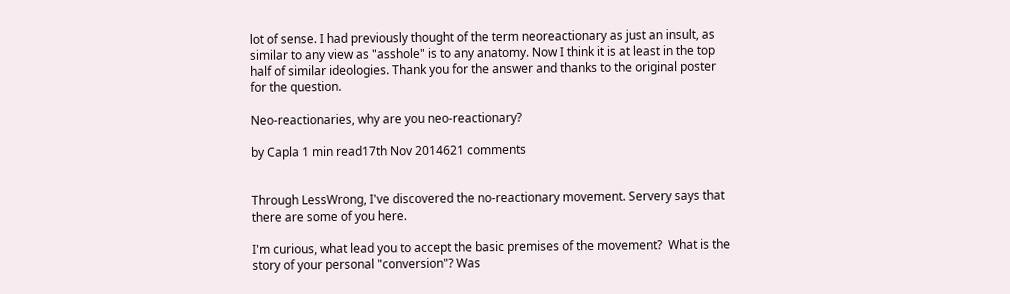lot of sense. I had previously thought of the term neoreactionary as just an insult, as similar to any view as "asshole" is to any anatomy. Now I think it is at least in the top half of similar ideologies. Thank you for the answer and thanks to the original poster for the question.

Neo-reactionaries, why are you neo-reactionary?

by Capla 1 min read17th Nov 2014621 comments


Through LessWrong, I've discovered the no-reactionary movement. Servery says that there are some of you here.

I'm curious, what lead you to accept the basic premises of the movement?  What is the story of your personal "conversion"? Was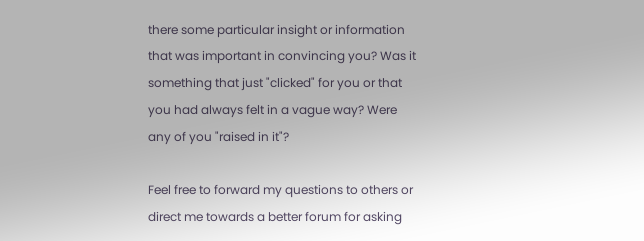there some particular insight or information that was important in convincing you? Was it something that just "clicked" for you or that you had always felt in a vague way? Were any of you "raised in it"?

Feel free to forward my questions to others or direct me towards a better forum for asking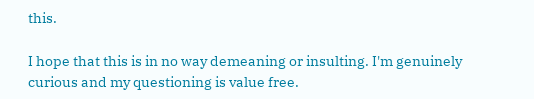this.

I hope that this is in no way demeaning or insulting. I'm genuinely curious and my questioning is value free.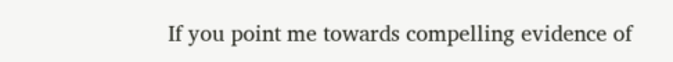If you point me towards compelling evidence of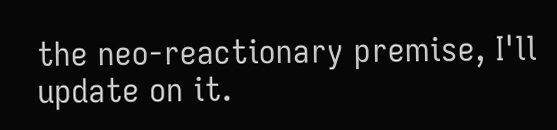the neo-reactionary premise, I'll update on it.